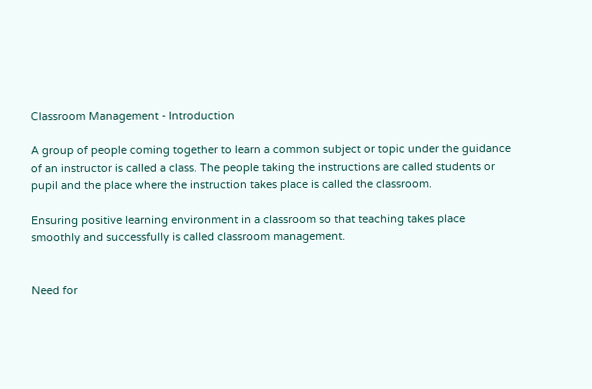Classroom Management - Introduction

A group of people coming together to learn a common subject or topic under the guidance of an instructor is called a class. The people taking the instructions are called students or pupil and the place where the instruction takes place is called the classroom.

Ensuring positive learning environment in a classroom so that teaching takes place smoothly and successfully is called classroom management.


Need for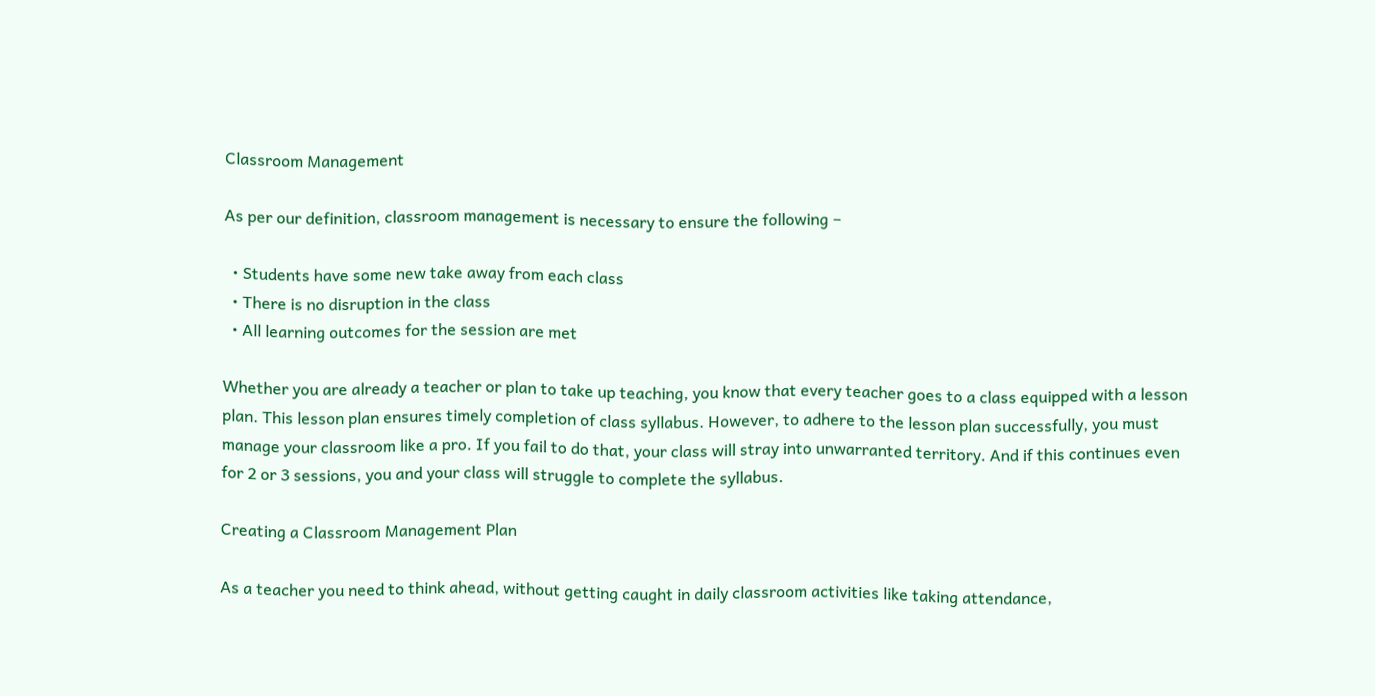Classroom Management

As per our definition, classroom management is necessary to ensure the following −

  • Students have some new take away from each class
  • There is no disruption in the class
  • All learning outcomes for the session are met

Whether you are already a teacher or plan to take up teaching, you know that every teacher goes to a class equipped with a lesson plan. This lesson plan ensures timely completion of class syllabus. However, to adhere to the lesson plan successfully, you must manage your classroom like a pro. If you fail to do that, your class will stray into unwarranted territory. And if this continues even for 2 or 3 sessions, you and your class will struggle to complete the syllabus.

Creating a Classroom Management Plan

As a teacher you need to think ahead, without getting caught in daily classroom activities like taking attendance,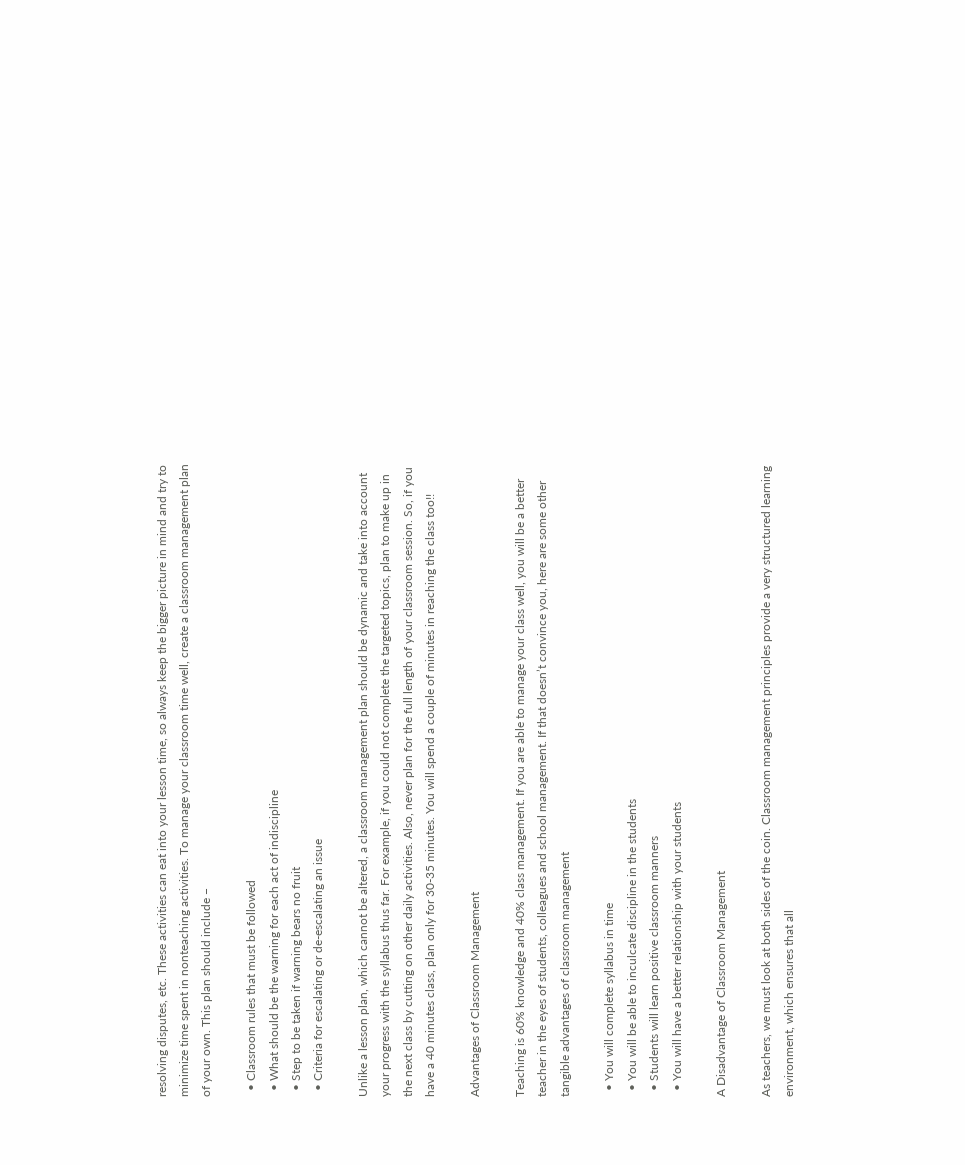resolving disputes, etc. These activities can eat into your lesson time, so always keep the bigger picture in mind and try to minimize time spent in nonteaching activities. To manage your classroom time well, create a classroom management plan of your own. This plan should include −

  • Classroom rules that must be followed
  • What should be the warning for each act of indiscipline
  • Step to be taken if warning bears no fruit
  • Criteria for escalating or de-escalating an issue

Unlike a lesson plan, which cannot be altered, a classroom management plan should be dynamic and take into account your progress with the syllabus thus far. For example, if you could not complete the targeted topics, plan to make up in the next class by cutting on other daily activities. Also, never plan for the full length of your classroom session. So, if you have a 40 minutes class, plan only for 30-35 minutes. You will spend a couple of minutes in reaching the class too!!

Advantages of Classroom Management

Teaching is 60% knowledge and 40% class management. If you are able to manage your class well, you will be a better teacher in the eyes of students, colleagues and school management. If that doesn’t convince you, here are some other tangible advantages of classroom management

  • You will complete syllabus in time
  • You will be able to inculcate discipline in the students
  • Students will learn positive classroom manners
  • You will have a better relationship with your students

A Disadvantage of Classroom Management

As teachers, we must look at both sides of the coin. Classroom management principles provide a very structured learning environment, which ensures that all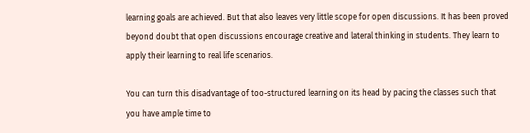learning goals are achieved. But that also leaves very little scope for open discussions. It has been proved beyond doubt that open discussions encourage creative and lateral thinking in students. They learn to apply their learning to real life scenarios.

You can turn this disadvantage of too-structured learning on its head by pacing the classes such that you have ample time to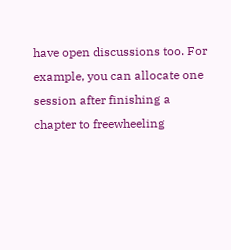have open discussions too. For example, you can allocate one session after finishing a chapter to freewheeling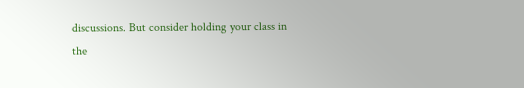discussions. But consider holding your class in the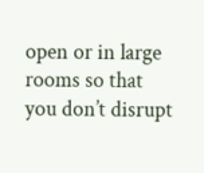open or in large rooms so that you don’t disrupt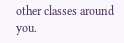other classes around you.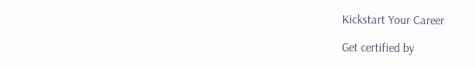Kickstart Your Career

Get certified by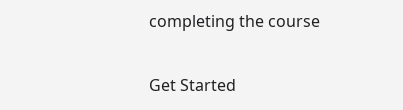completing the course

Get Started